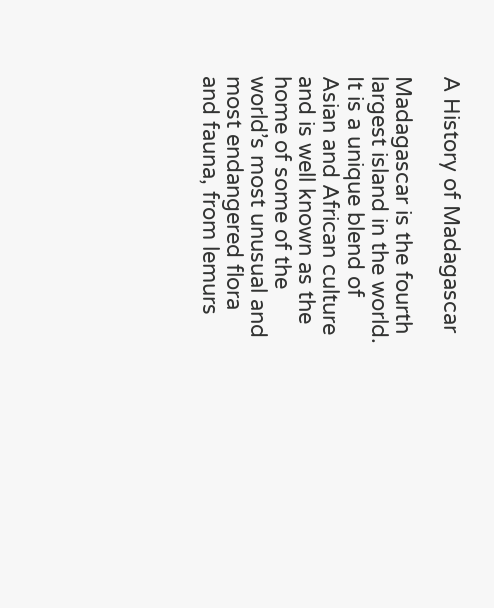A History of Madagascar

Madagascar is the fourth largest island in the world. It is a unique blend of Asian and African culture and is well known as the home of some of the world’s most unusual and most endangered flora and fauna, from lemurs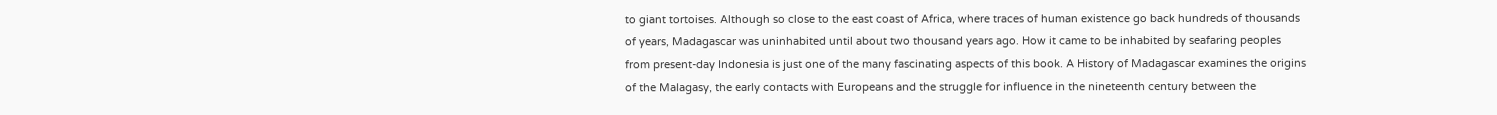to giant tortoises. Although so close to the east coast of Africa, where traces of human existence go back hundreds of thousands of years, Madagascar was uninhabited until about two thousand years ago. How it came to be inhabited by seafaring peoples from present-day Indonesia is just one of the many fascinating aspects of this book. A History of Madagascar examines the origins of the Malagasy, the early contacts with Europeans and the struggle for influence in the nineteenth century between the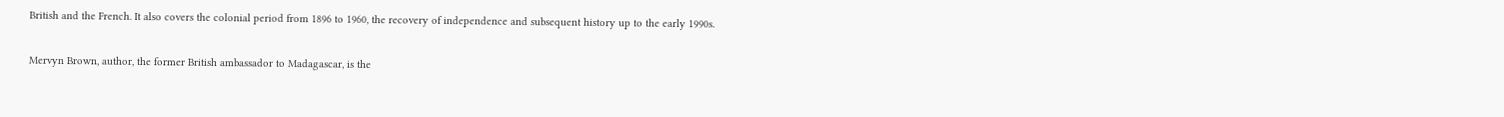British and the French. It also covers the colonial period from 1896 to 1960, the recovery of independence and subsequent history up to the early 1990s.

Mervyn Brown, author, the former British ambassador to Madagascar, is the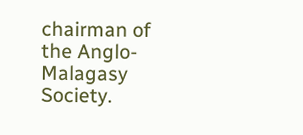chairman of the Anglo-Malagasy Society.